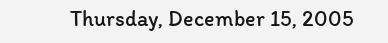Thursday, December 15, 2005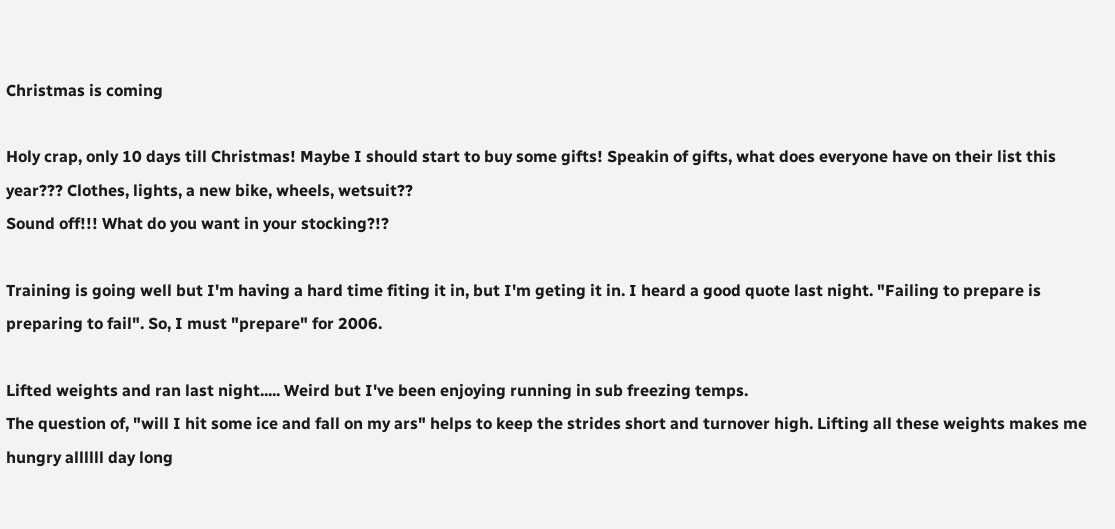Christmas is coming

Holy crap, only 10 days till Christmas! Maybe I should start to buy some gifts! Speakin of gifts, what does everyone have on their list this year??? Clothes, lights, a new bike, wheels, wetsuit??
Sound off!!! What do you want in your stocking?!?

Training is going well but I'm having a hard time fiting it in, but I'm geting it in. I heard a good quote last night. "Failing to prepare is preparing to fail". So, I must "prepare" for 2006.

Lifted weights and ran last night..... Weird but I've been enjoying running in sub freezing temps.
The question of, "will I hit some ice and fall on my ars" helps to keep the strides short and turnover high. Lifting all these weights makes me hungry allllll day long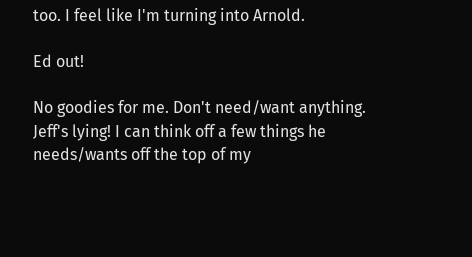too. I feel like I'm turning into Arnold.

Ed out!

No goodies for me. Don't need/want anything.
Jeff's lying! I can think off a few things he needs/wants off the top of my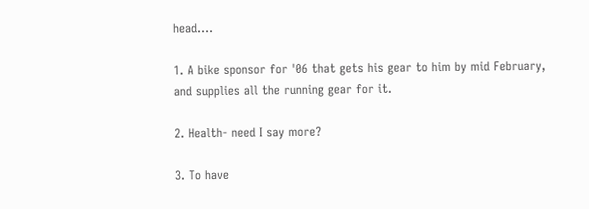head....

1. A bike sponsor for '06 that gets his gear to him by mid February, and supplies all the running gear for it.

2. Health- need I say more?

3. To have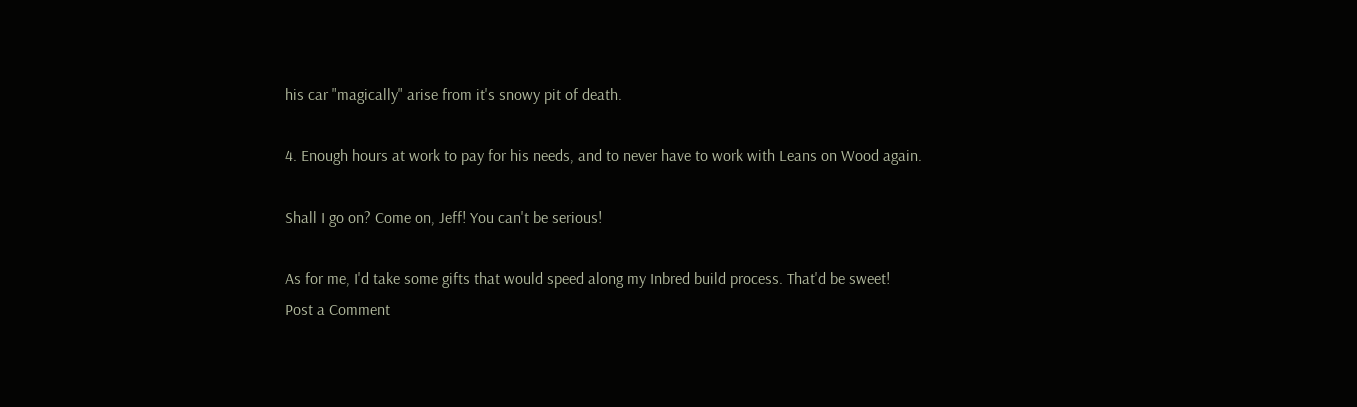his car "magically" arise from it's snowy pit of death.

4. Enough hours at work to pay for his needs, and to never have to work with Leans on Wood again.

Shall I go on? Come on, Jeff! You can't be serious!

As for me, I'd take some gifts that would speed along my Inbred build process. That'd be sweet!
Post a Comment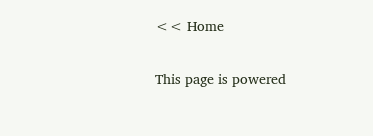<< Home

This page is powered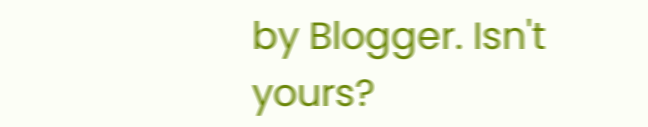by Blogger. Isn't yours?